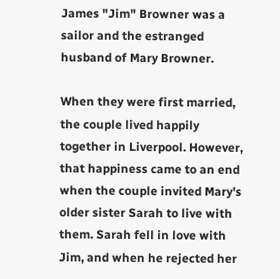James "Jim" Browner was a sailor and the estranged husband of Mary Browner.

When they were first married, the couple lived happily together in Liverpool. However, that happiness came to an end when the couple invited Mary's older sister Sarah to live with them. Sarah fell in love with Jim, and when he rejected her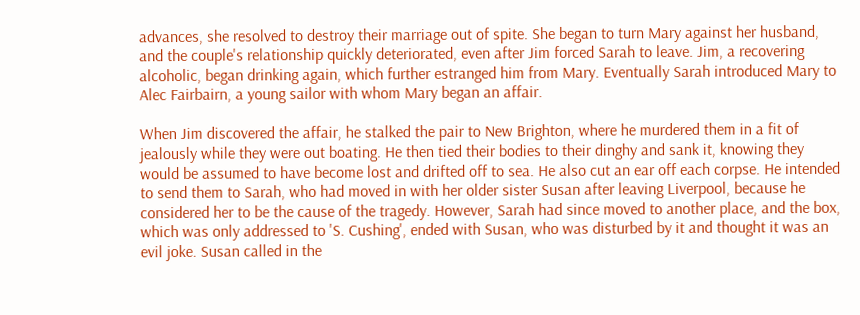advances, she resolved to destroy their marriage out of spite. She began to turn Mary against her husband, and the couple's relationship quickly deteriorated, even after Jim forced Sarah to leave. Jim, a recovering alcoholic, began drinking again, which further estranged him from Mary. Eventually Sarah introduced Mary to Alec Fairbairn, a young sailor with whom Mary began an affair.

When Jim discovered the affair, he stalked the pair to New Brighton, where he murdered them in a fit of jealously while they were out boating. He then tied their bodies to their dinghy and sank it, knowing they would be assumed to have become lost and drifted off to sea. He also cut an ear off each corpse. He intended to send them to Sarah, who had moved in with her older sister Susan after leaving Liverpool, because he considered her to be the cause of the tragedy. However, Sarah had since moved to another place, and the box, which was only addressed to 'S. Cushing', ended with Susan, who was disturbed by it and thought it was an evil joke. Susan called in the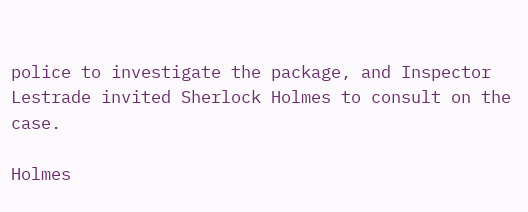police to investigate the package, and Inspector Lestrade invited Sherlock Holmes to consult on the case.

Holmes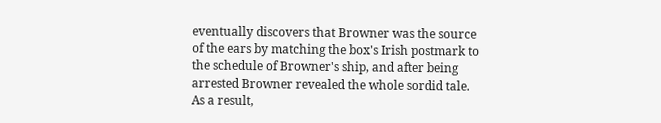eventually discovers that Browner was the source of the ears by matching the box's Irish postmark to the schedule of Browner's ship, and after being arrested Browner revealed the whole sordid tale. As a result,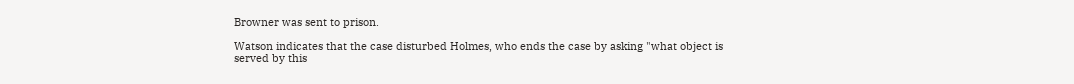Browner was sent to prison.

Watson indicates that the case disturbed Holmes, who ends the case by asking "what object is served by this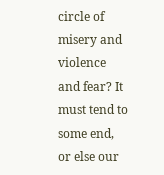circle of misery and violence and fear? It must tend to some end, or else our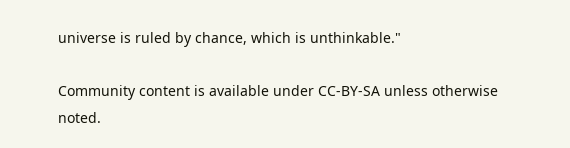universe is ruled by chance, which is unthinkable."

Community content is available under CC-BY-SA unless otherwise noted.